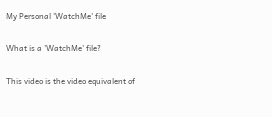My Personal 'WatchMe' file

What is a 'WatchMe' file?

This video is the video equivalent of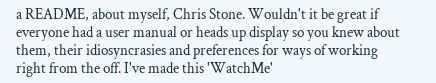a README, about myself, Chris Stone. Wouldn't it be great if everyone had a user manual or heads up display so you knew about them, their idiosyncrasies and preferences for ways of working right from the off. I've made this 'WatchMe'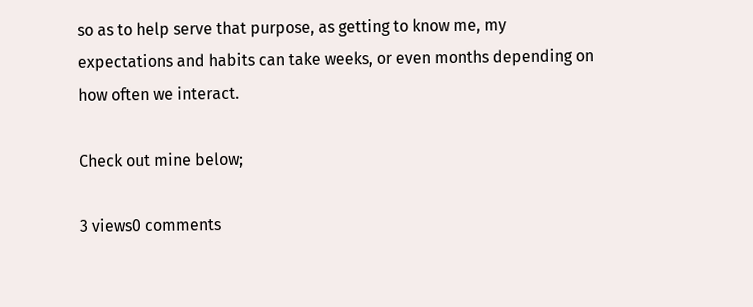so as to help serve that purpose, as getting to know me, my expectations and habits can take weeks, or even months depending on how often we interact.

Check out mine below;

3 views0 comments